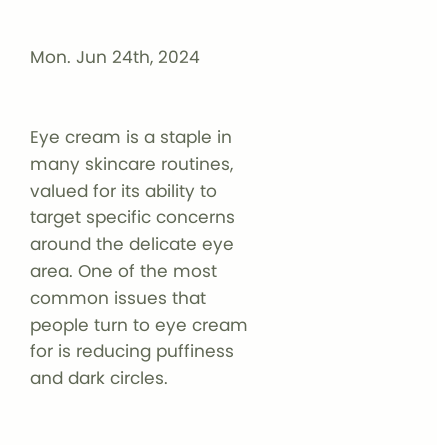Mon. Jun 24th, 2024


Eye cream is a staple in many skincare routines, valued for its ability to target specific concerns around the delicate eye area. One of the most common issues that people turn to eye cream for is reducing puffiness and dark circles.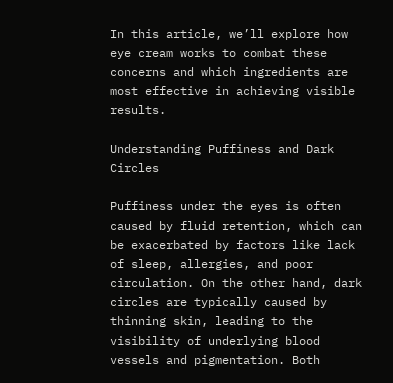In this article, we’ll explore how eye cream works to combat these concerns and which ingredients are most effective in achieving visible results.

Understanding Puffiness and Dark Circles

Puffiness under the eyes is often caused by fluid retention, which can be exacerbated by factors like lack of sleep, allergies, and poor circulation. On the other hand, dark circles are typically caused by thinning skin, leading to the visibility of underlying blood vessels and pigmentation. Both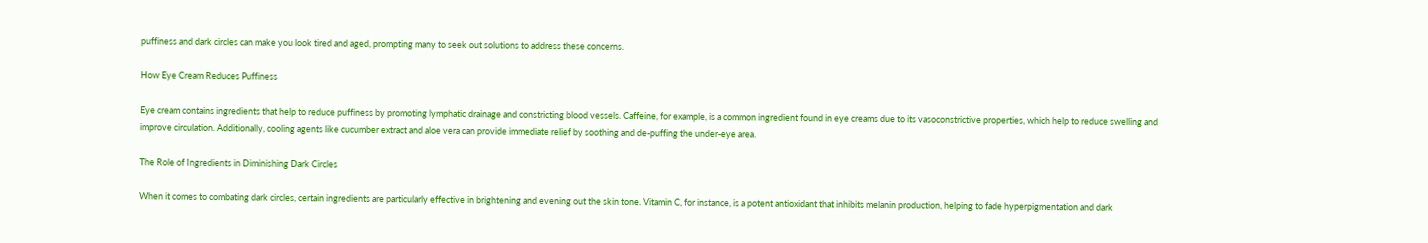puffiness and dark circles can make you look tired and aged, prompting many to seek out solutions to address these concerns.

How Eye Cream Reduces Puffiness

Eye cream contains ingredients that help to reduce puffiness by promoting lymphatic drainage and constricting blood vessels. Caffeine, for example, is a common ingredient found in eye creams due to its vasoconstrictive properties, which help to reduce swelling and improve circulation. Additionally, cooling agents like cucumber extract and aloe vera can provide immediate relief by soothing and de-puffing the under-eye area.

The Role of Ingredients in Diminishing Dark Circles

When it comes to combating dark circles, certain ingredients are particularly effective in brightening and evening out the skin tone. Vitamin C, for instance, is a potent antioxidant that inhibits melanin production, helping to fade hyperpigmentation and dark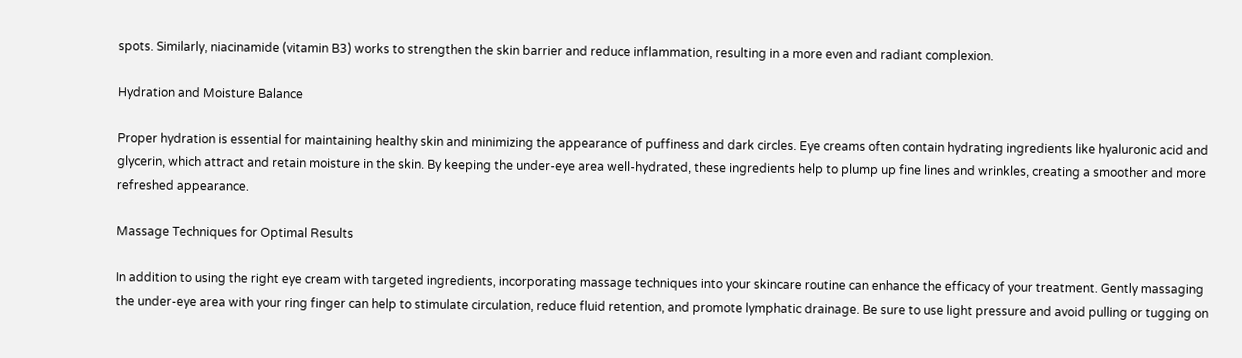spots. Similarly, niacinamide (vitamin B3) works to strengthen the skin barrier and reduce inflammation, resulting in a more even and radiant complexion.

Hydration and Moisture Balance

Proper hydration is essential for maintaining healthy skin and minimizing the appearance of puffiness and dark circles. Eye creams often contain hydrating ingredients like hyaluronic acid and glycerin, which attract and retain moisture in the skin. By keeping the under-eye area well-hydrated, these ingredients help to plump up fine lines and wrinkles, creating a smoother and more refreshed appearance.

Massage Techniques for Optimal Results

In addition to using the right eye cream with targeted ingredients, incorporating massage techniques into your skincare routine can enhance the efficacy of your treatment. Gently massaging the under-eye area with your ring finger can help to stimulate circulation, reduce fluid retention, and promote lymphatic drainage. Be sure to use light pressure and avoid pulling or tugging on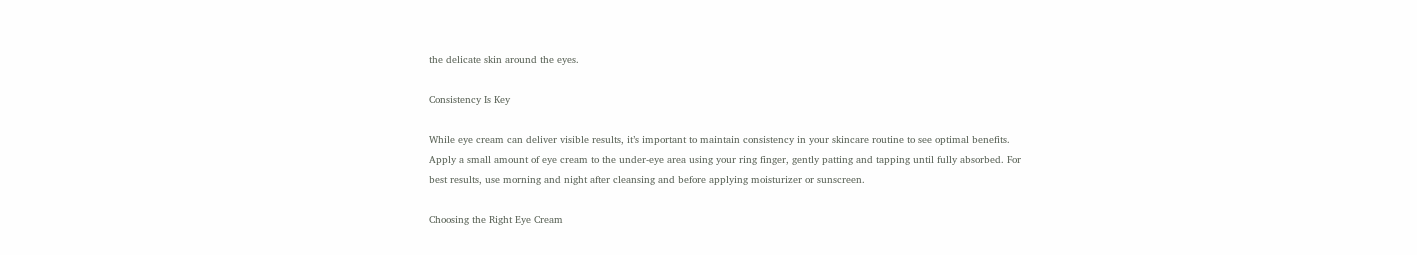the delicate skin around the eyes.

Consistency Is Key

While eye cream can deliver visible results, it’s important to maintain consistency in your skincare routine to see optimal benefits. Apply a small amount of eye cream to the under-eye area using your ring finger, gently patting and tapping until fully absorbed. For best results, use morning and night after cleansing and before applying moisturizer or sunscreen.

Choosing the Right Eye Cream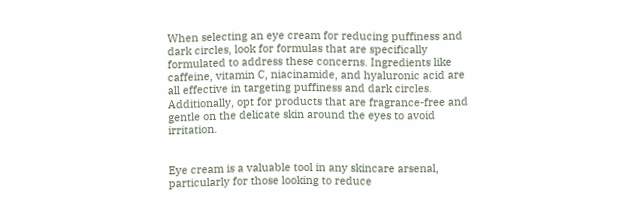When selecting an eye cream for reducing puffiness and dark circles, look for formulas that are specifically formulated to address these concerns. Ingredients like caffeine, vitamin C, niacinamide, and hyaluronic acid are all effective in targeting puffiness and dark circles. Additionally, opt for products that are fragrance-free and gentle on the delicate skin around the eyes to avoid irritation.


Eye cream is a valuable tool in any skincare arsenal, particularly for those looking to reduce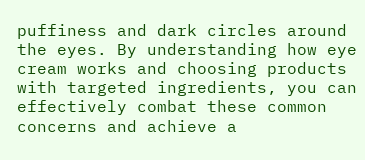puffiness and dark circles around the eyes. By understanding how eye cream works and choosing products with targeted ingredients, you can effectively combat these common concerns and achieve a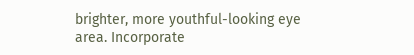brighter, more youthful-looking eye area. Incorporate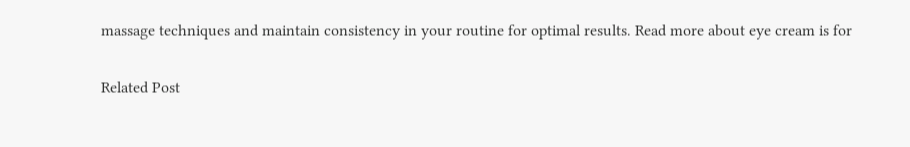massage techniques and maintain consistency in your routine for optimal results. Read more about eye cream is for

Related Post